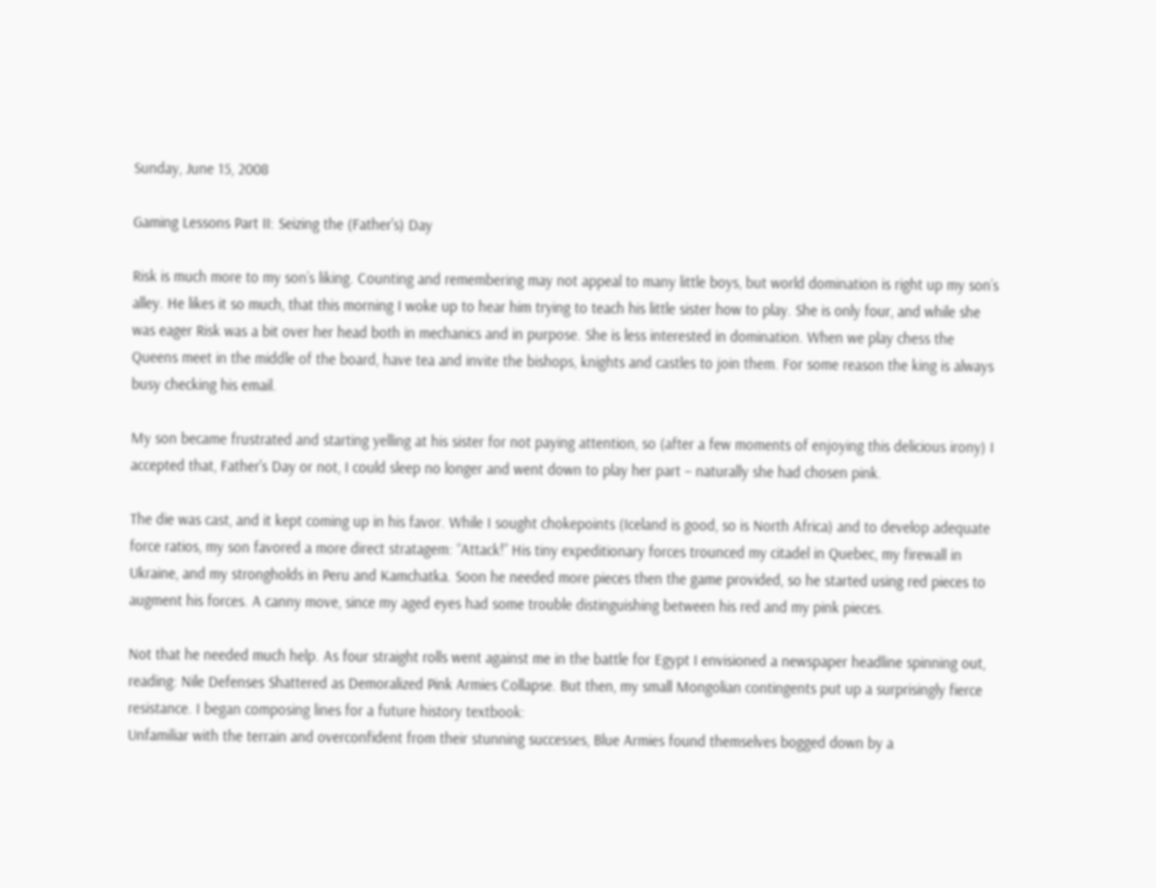Sunday, June 15, 2008

Gaming Lessons Part II: Seizing the (Father's) Day

Risk is much more to my son’s liking. Counting and remembering may not appeal to many little boys, but world domination is right up my son’s alley. He likes it so much, that this morning I woke up to hear him trying to teach his little sister how to play. She is only four, and while she was eager Risk was a bit over her head both in mechanics and in purpose. She is less interested in domination. When we play chess the Queens meet in the middle of the board, have tea and invite the bishops, knights and castles to join them. For some reason the king is always busy checking his email.

My son became frustrated and starting yelling at his sister for not paying attention, so (after a few moments of enjoying this delicious irony) I accepted that, Father's Day or not, I could sleep no longer and went down to play her part – naturally she had chosen pink.

The die was cast, and it kept coming up in his favor. While I sought chokepoints (Iceland is good, so is North Africa) and to develop adequate force ratios, my son favored a more direct stratagem: “Attack!” His tiny expeditionary forces trounced my citadel in Quebec, my firewall in Ukraine, and my strongholds in Peru and Kamchatka. Soon he needed more pieces then the game provided, so he started using red pieces to augment his forces. A canny move, since my aged eyes had some trouble distinguishing between his red and my pink pieces.

Not that he needed much help. As four straight rolls went against me in the battle for Egypt I envisioned a newspaper headline spinning out, reading: Nile Defenses Shattered as Demoralized Pink Armies Collapse. But then, my small Mongolian contingents put up a surprisingly fierce resistance. I began composing lines for a future history textbook:
Unfamiliar with the terrain and overconfident from their stunning successes, Blue Armies found themselves bogged down by a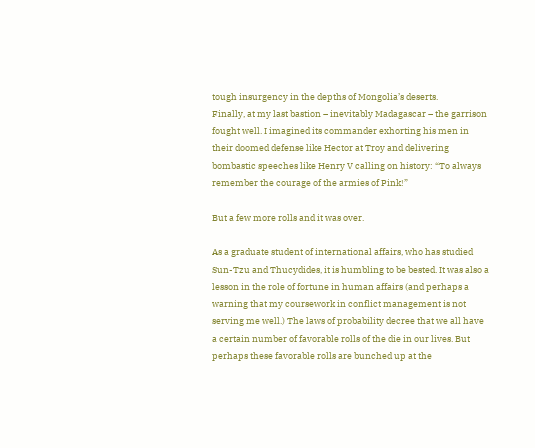tough insurgency in the depths of Mongolia’s deserts.
Finally, at my last bastion – inevitably Madagascar – the garrison fought well. I imagined its commander exhorting his men in their doomed defense like Hector at Troy and delivering bombastic speeches like Henry V calling on history: “To always remember the courage of the armies of Pink!”

But a few more rolls and it was over.

As a graduate student of international affairs, who has studied Sun-Tzu and Thucydides, it is humbling to be bested. It was also a lesson in the role of fortune in human affairs (and perhaps a warning that my coursework in conflict management is not serving me well.) The laws of probability decree that we all have a certain number of favorable rolls of the die in our lives. But perhaps these favorable rolls are bunched up at the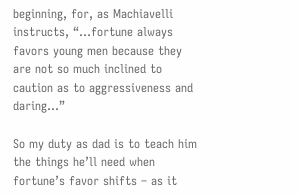beginning, for, as Machiavelli instructs, “…fortune always favors young men because they are not so much inclined to caution as to aggressiveness and daring…”

So my duty as dad is to teach him the things he’ll need when fortune’s favor shifts – as it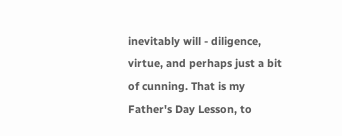inevitably will - diligence, virtue, and perhaps just a bit of cunning. That is my Father's Day Lesson, to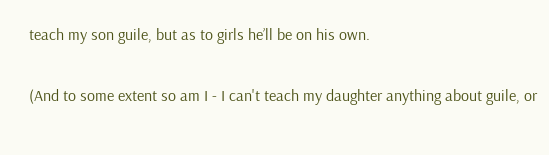teach my son guile, but as to girls he’ll be on his own.

(And to some extent so am I - I can't teach my daughter anything about guile, or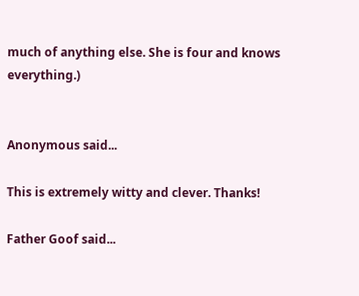much of anything else. She is four and knows everything.)


Anonymous said...

This is extremely witty and clever. Thanks!

Father Goof said...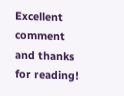Excellent comment and thanks for reading!